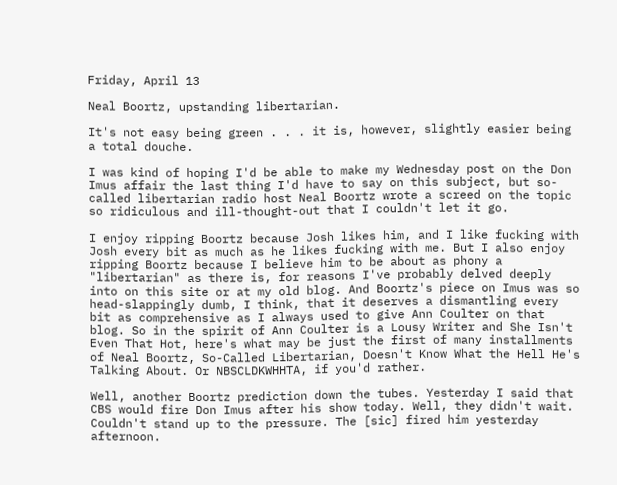Friday, April 13

Neal Boortz, upstanding libertarian.

It's not easy being green . . . it is, however, slightly easier being a total douche.

I was kind of hoping I'd be able to make my Wednesday post on the Don Imus affair the last thing I'd have to say on this subject, but so-called libertarian radio host Neal Boortz wrote a screed on the topic so ridiculous and ill-thought-out that I couldn't let it go.

I enjoy ripping Boortz because Josh likes him, and I like fucking with Josh every bit as much as he likes fucking with me. But I also enjoy ripping Boortz because I believe him to be about as phony a "libertarian" as there is, for reasons I've probably delved deeply into on this site or at my old blog. And Boortz's piece on Imus was so head-slappingly dumb, I think, that it deserves a dismantling every bit as comprehensive as I always used to give Ann Coulter on that blog. So in the spirit of Ann Coulter is a Lousy Writer and She Isn't Even That Hot, here's what may be just the first of many installments of Neal Boortz, So-Called Libertarian, Doesn't Know What the Hell He's Talking About. Or NBSCLDKWHHTA, if you'd rather.

Well, another Boortz prediction down the tubes. Yesterday I said that CBS would fire Don Imus after his show today. Well, they didn't wait. Couldn't stand up to the pressure. The [sic] fired him yesterday afternoon.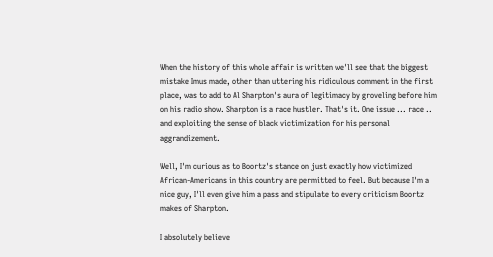When the history of this whole affair is written we'll see that the biggest mistake Imus made, other than uttering his ridiculous comment in the first place, was to add to Al Sharpton's aura of legitimacy by groveling before him on his radio show. Sharpton is a race hustler. That's it. One issue ... race .. and exploiting the sense of black victimization for his personal aggrandizement.

Well, I'm curious as to Boortz's stance on just exactly how victimized African-Americans in this country are permitted to feel. But because I'm a nice guy, I'll even give him a pass and stipulate to every criticism Boortz makes of Sharpton.

I absolutely believe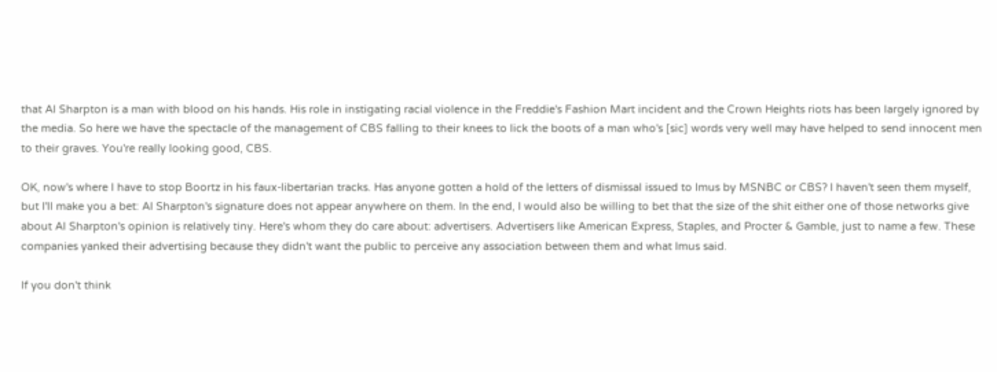that Al Sharpton is a man with blood on his hands. His role in instigating racial violence in the Freddie's Fashion Mart incident and the Crown Heights riots has been largely ignored by the media. So here we have the spectacle of the management of CBS falling to their knees to lick the boots of a man who's [sic] words very well may have helped to send innocent men to their graves. You're really looking good, CBS.

OK, now's where I have to stop Boortz in his faux-libertarian tracks. Has anyone gotten a hold of the letters of dismissal issued to Imus by MSNBC or CBS? I haven't seen them myself, but I'll make you a bet: Al Sharpton's signature does not appear anywhere on them. In the end, I would also be willing to bet that the size of the shit either one of those networks give about Al Sharpton's opinion is relatively tiny. Here's whom they do care about: advertisers. Advertisers like American Express, Staples, and Procter & Gamble, just to name a few. These companies yanked their advertising because they didn't want the public to perceive any association between them and what Imus said.

If you don't think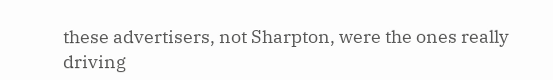these advertisers, not Sharpton, were the ones really driving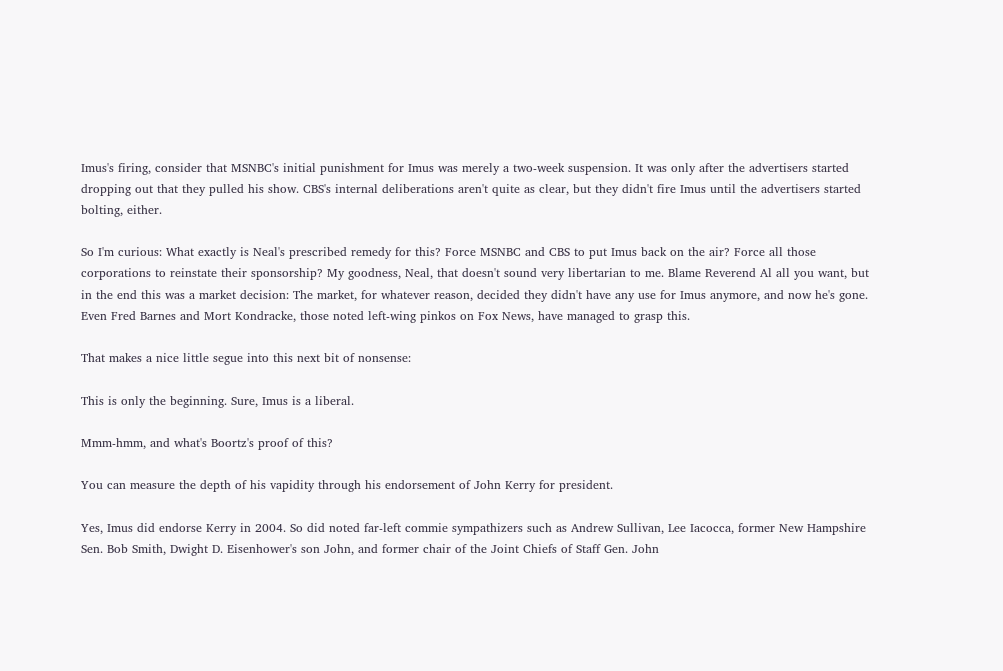Imus's firing, consider that MSNBC's initial punishment for Imus was merely a two-week suspension. It was only after the advertisers started dropping out that they pulled his show. CBS's internal deliberations aren't quite as clear, but they didn't fire Imus until the advertisers started bolting, either.

So I'm curious: What exactly is Neal's prescribed remedy for this? Force MSNBC and CBS to put Imus back on the air? Force all those corporations to reinstate their sponsorship? My goodness, Neal, that doesn't sound very libertarian to me. Blame Reverend Al all you want, but in the end this was a market decision: The market, for whatever reason, decided they didn't have any use for Imus anymore, and now he's gone. Even Fred Barnes and Mort Kondracke, those noted left-wing pinkos on Fox News, have managed to grasp this.

That makes a nice little segue into this next bit of nonsense:

This is only the beginning. Sure, Imus is a liberal.

Mmm-hmm, and what's Boortz's proof of this?

You can measure the depth of his vapidity through his endorsement of John Kerry for president.

Yes, Imus did endorse Kerry in 2004. So did noted far-left commie sympathizers such as Andrew Sullivan, Lee Iacocca, former New Hampshire Sen. Bob Smith, Dwight D. Eisenhower's son John, and former chair of the Joint Chiefs of Staff Gen. John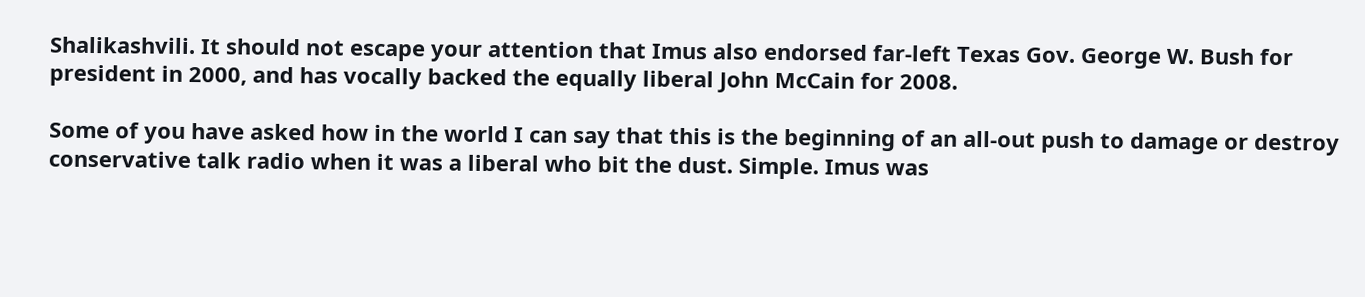Shalikashvili. It should not escape your attention that Imus also endorsed far-left Texas Gov. George W. Bush for president in 2000, and has vocally backed the equally liberal John McCain for 2008.

Some of you have asked how in the world I can say that this is the beginning of an all-out push to damage or destroy conservative talk radio when it was a liberal who bit the dust. Simple. Imus was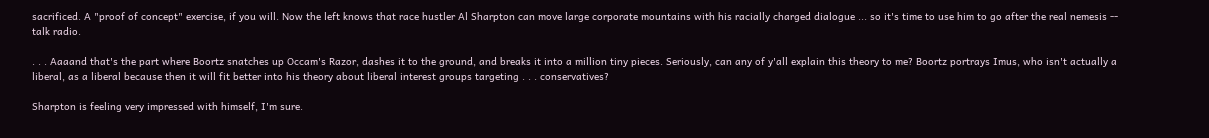sacrificed. A "proof of concept" exercise, if you will. Now the left knows that race hustler Al Sharpton can move large corporate mountains with his racially charged dialogue ... so it's time to use him to go after the real nemesis -- talk radio.

. . . Aaaand that's the part where Boortz snatches up Occam's Razor, dashes it to the ground, and breaks it into a million tiny pieces. Seriously, can any of y'all explain this theory to me? Boortz portrays Imus, who isn't actually a liberal, as a liberal because then it will fit better into his theory about liberal interest groups targeting . . . conservatives?

Sharpton is feeling very impressed with himself, I'm sure.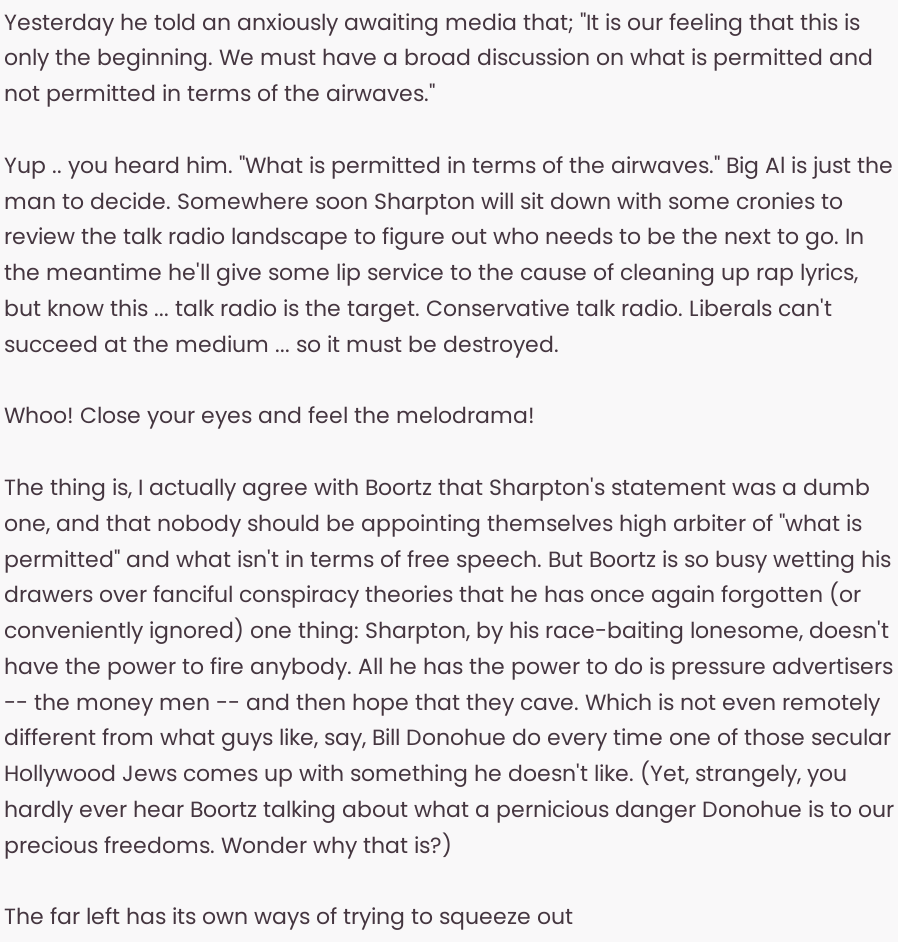Yesterday he told an anxiously awaiting media that; "It is our feeling that this is only the beginning. We must have a broad discussion on what is permitted and not permitted in terms of the airwaves."

Yup .. you heard him. "What is permitted in terms of the airwaves." Big Al is just the man to decide. Somewhere soon Sharpton will sit down with some cronies to review the talk radio landscape to figure out who needs to be the next to go. In the meantime he'll give some lip service to the cause of cleaning up rap lyrics, but know this ... talk radio is the target. Conservative talk radio. Liberals can't succeed at the medium ... so it must be destroyed.

Whoo! Close your eyes and feel the melodrama!

The thing is, I actually agree with Boortz that Sharpton's statement was a dumb one, and that nobody should be appointing themselves high arbiter of "what is permitted" and what isn't in terms of free speech. But Boortz is so busy wetting his drawers over fanciful conspiracy theories that he has once again forgotten (or conveniently ignored) one thing: Sharpton, by his race-baiting lonesome, doesn't have the power to fire anybody. All he has the power to do is pressure advertisers -- the money men -- and then hope that they cave. Which is not even remotely different from what guys like, say, Bill Donohue do every time one of those secular Hollywood Jews comes up with something he doesn't like. (Yet, strangely, you hardly ever hear Boortz talking about what a pernicious danger Donohue is to our precious freedoms. Wonder why that is?)

The far left has its own ways of trying to squeeze out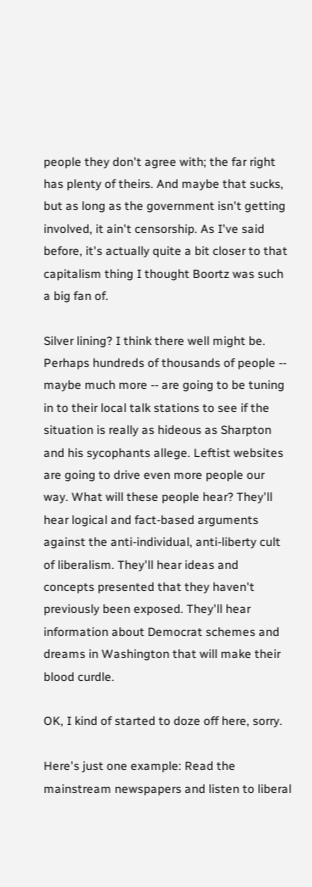people they don't agree with; the far right has plenty of theirs. And maybe that sucks, but as long as the government isn't getting involved, it ain't censorship. As I've said before, it's actually quite a bit closer to that capitalism thing I thought Boortz was such a big fan of.

Silver lining? I think there well might be. Perhaps hundreds of thousands of people -- maybe much more -- are going to be tuning in to their local talk stations to see if the situation is really as hideous as Sharpton and his sycophants allege. Leftist websites are going to drive even more people our way. What will these people hear? They'll hear logical and fact-based arguments against the anti-individual, anti-liberty cult of liberalism. They'll hear ideas and concepts presented that they haven't previously been exposed. They'll hear information about Democrat schemes and dreams in Washington that will make their blood curdle.

OK, I kind of started to doze off here, sorry.

Here's just one example: Read the mainstream newspapers and listen to liberal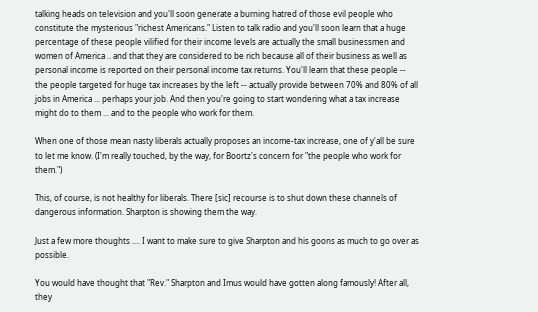talking heads on television and you'll soon generate a burning hatred of those evil people who constitute the mysterious "richest Americans." Listen to talk radio and you'll soon learn that a huge percentage of these people vilified for their income levels are actually the small businessmen and women of America .. and that they are considered to be rich because all of their business as well as personal income is reported on their personal income tax returns. You'll learn that these people -- the people targeted for huge tax increases by the left -- actually provide between 70% and 80% of all jobs in America ... perhaps your job. And then you're going to start wondering what a tax increase might do to them ... and to the people who work for them.

When one of those mean nasty liberals actually proposes an income-tax increase, one of y'all be sure to let me know. (I'm really touched, by the way, for Boortz's concern for "the people who work for them.")

This, of course, is not healthy for liberals. There [sic] recourse is to shut down these channels of dangerous information. Sharpton is showing them the way.

Just a few more thoughts .... I want to make sure to give Sharpton and his goons as much to go over as possible.

You would have thought that "Rev." Sharpton and Imus would have gotten along famously! After all, they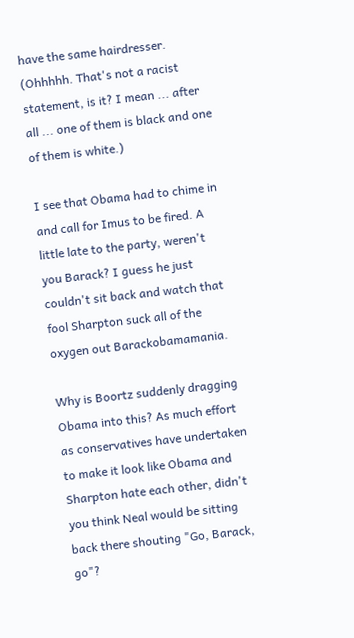have the same hairdresser. (Ohhhhh. That's not a racist statement, is it? I mean ... after all ... one of them is black and one of them is white.)

I see that Obama had to chime in and call for Imus to be fired. A little late to the party, weren't you Barack? I guess he just couldn't sit back and watch that fool Sharpton suck all of the oxygen out Barackobamamania.

Why is Boortz suddenly dragging Obama into this? As much effort as conservatives have undertaken to make it look like Obama and Sharpton hate each other, didn't you think Neal would be sitting back there shouting "Go, Barack, go"?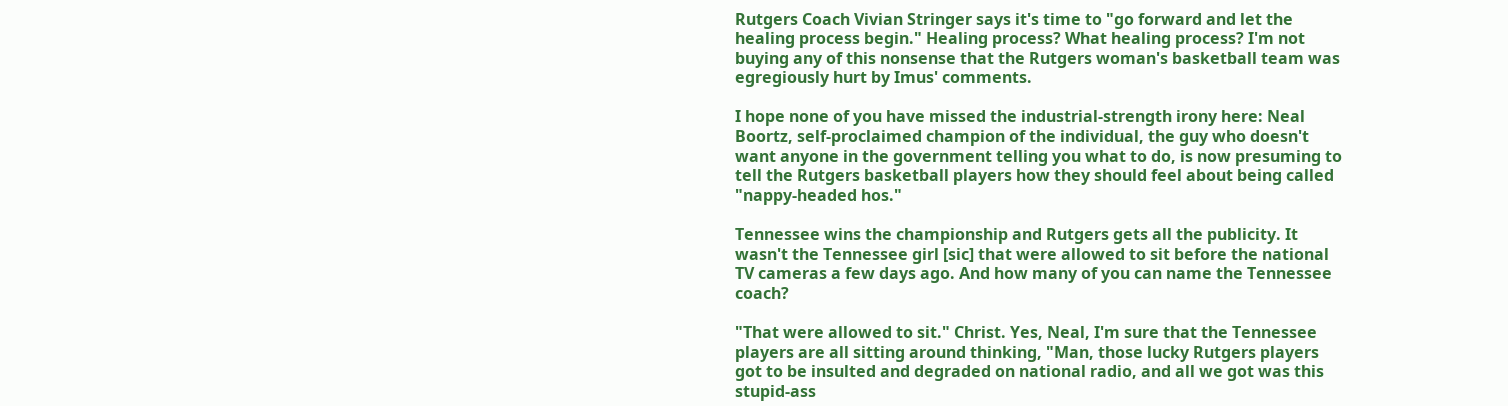Rutgers Coach Vivian Stringer says it's time to "go forward and let the healing process begin." Healing process? What healing process? I'm not buying any of this nonsense that the Rutgers woman's basketball team was egregiously hurt by Imus' comments.

I hope none of you have missed the industrial-strength irony here: Neal Boortz, self-proclaimed champion of the individual, the guy who doesn't want anyone in the government telling you what to do, is now presuming to tell the Rutgers basketball players how they should feel about being called "nappy-headed hos."

Tennessee wins the championship and Rutgers gets all the publicity. It wasn't the Tennessee girl [sic] that were allowed to sit before the national TV cameras a few days ago. And how many of you can name the Tennessee coach?

"That were allowed to sit." Christ. Yes, Neal, I'm sure that the Tennessee players are all sitting around thinking, "Man, those lucky Rutgers players got to be insulted and degraded on national radio, and all we got was this stupid-ass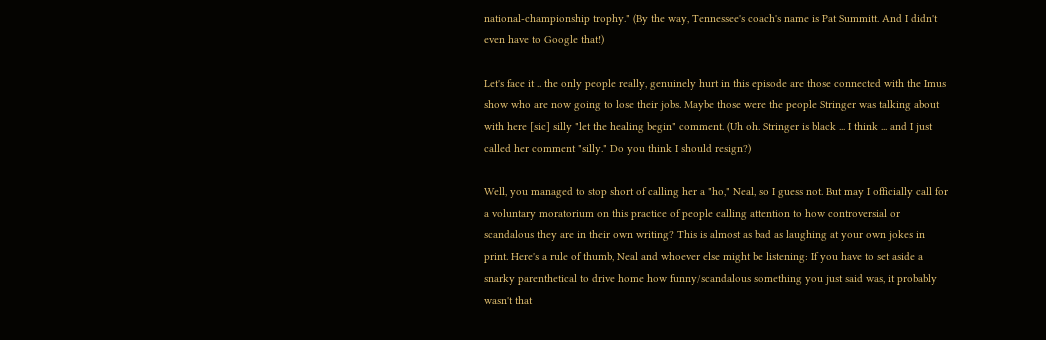national-championship trophy." (By the way, Tennessee's coach's name is Pat Summitt. And I didn't even have to Google that!)

Let's face it .. the only people really, genuinely hurt in this episode are those connected with the Imus show who are now going to lose their jobs. Maybe those were the people Stringer was talking about with here [sic] silly "let the healing begin" comment. (Uh oh. Stringer is black ... I think ... and I just called her comment "silly." Do you think I should resign?)

Well, you managed to stop short of calling her a "ho," Neal, so I guess not. But may I officially call for a voluntary moratorium on this practice of people calling attention to how controversial or scandalous they are in their own writing? This is almost as bad as laughing at your own jokes in print. Here's a rule of thumb, Neal and whoever else might be listening: If you have to set aside a snarky parenthetical to drive home how funny/scandalous something you just said was, it probably wasn't that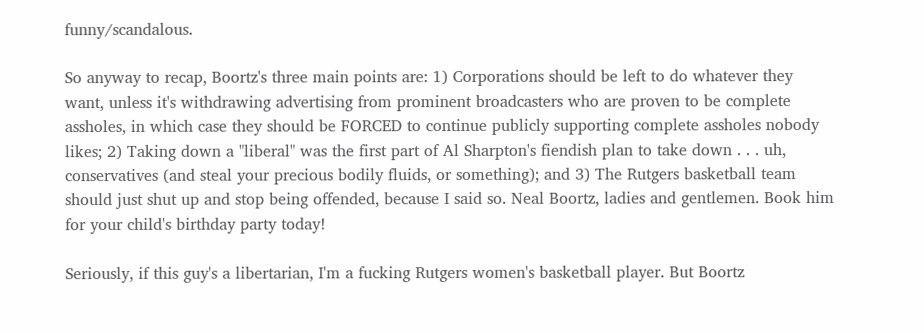funny/scandalous.

So anyway to recap, Boortz's three main points are: 1) Corporations should be left to do whatever they want, unless it's withdrawing advertising from prominent broadcasters who are proven to be complete assholes, in which case they should be FORCED to continue publicly supporting complete assholes nobody likes; 2) Taking down a "liberal" was the first part of Al Sharpton's fiendish plan to take down . . . uh, conservatives (and steal your precious bodily fluids, or something); and 3) The Rutgers basketball team should just shut up and stop being offended, because I said so. Neal Boortz, ladies and gentlemen. Book him for your child's birthday party today!

Seriously, if this guy's a libertarian, I'm a fucking Rutgers women's basketball player. But Boortz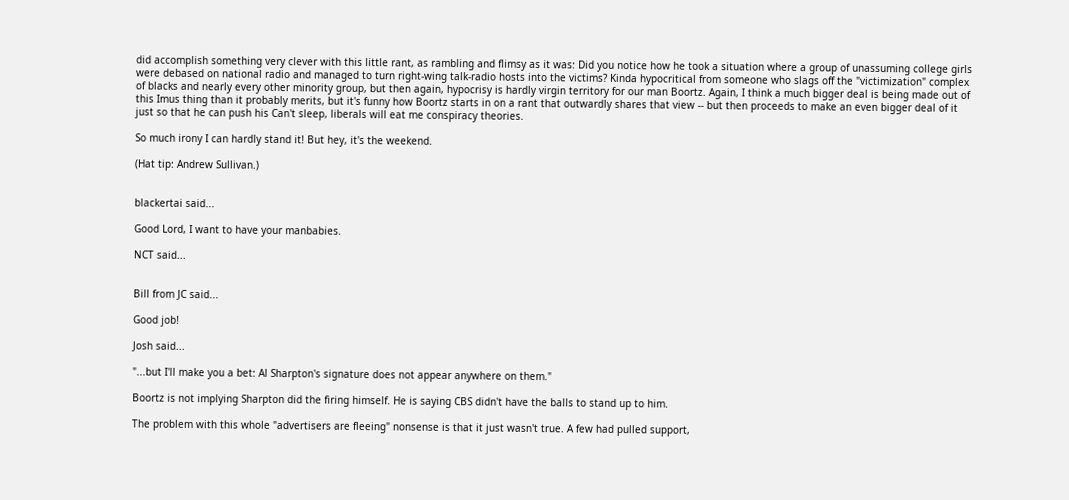did accomplish something very clever with this little rant, as rambling and flimsy as it was: Did you notice how he took a situation where a group of unassuming college girls were debased on national radio and managed to turn right-wing talk-radio hosts into the victims? Kinda hypocritical from someone who slags off the "victimization" complex of blacks and nearly every other minority group, but then again, hypocrisy is hardly virgin territory for our man Boortz. Again, I think a much bigger deal is being made out of this Imus thing than it probably merits, but it's funny how Boortz starts in on a rant that outwardly shares that view -- but then proceeds to make an even bigger deal of it just so that he can push his Can't sleep, liberals will eat me conspiracy theories.

So much irony I can hardly stand it! But hey, it's the weekend.

(Hat tip: Andrew Sullivan.)


blackertai said...

Good Lord, I want to have your manbabies.

NCT said...


Bill from JC said...

Good job!

Josh said...

"...but I'll make you a bet: Al Sharpton's signature does not appear anywhere on them."

Boortz is not implying Sharpton did the firing himself. He is saying CBS didn't have the balls to stand up to him.

The problem with this whole "advertisers are fleeing" nonsense is that it just wasn't true. A few had pulled support,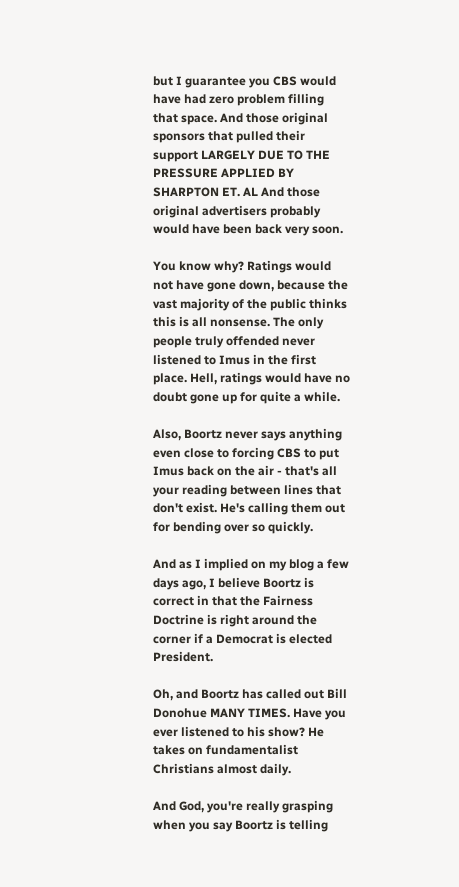but I guarantee you CBS would have had zero problem filling that space. And those original sponsors that pulled their support LARGELY DUE TO THE PRESSURE APPLIED BY SHARPTON ET. AL And those original advertisers probably would have been back very soon.

You know why? Ratings would not have gone down, because the vast majority of the public thinks this is all nonsense. The only people truly offended never listened to Imus in the first place. Hell, ratings would have no doubt gone up for quite a while.

Also, Boortz never says anything even close to forcing CBS to put Imus back on the air - that's all your reading between lines that don't exist. He's calling them out for bending over so quickly.

And as I implied on my blog a few days ago, I believe Boortz is correct in that the Fairness Doctrine is right around the corner if a Democrat is elected President.

Oh, and Boortz has called out Bill Donohue MANY TIMES. Have you ever listened to his show? He takes on fundamentalist Christians almost daily.

And God, you're really grasping when you say Boortz is telling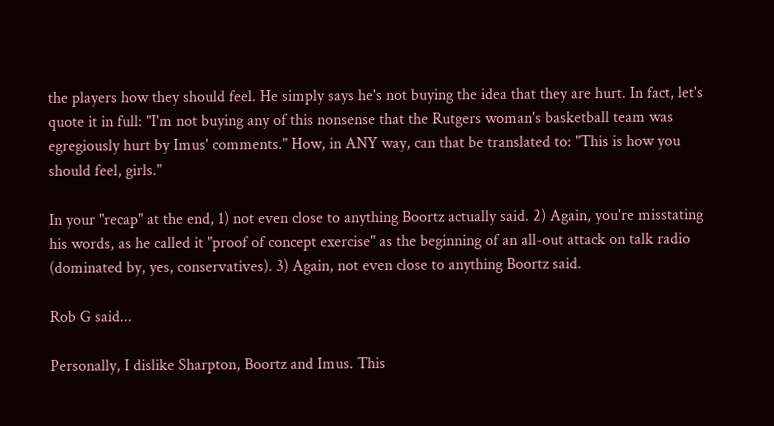the players how they should feel. He simply says he's not buying the idea that they are hurt. In fact, let's quote it in full: "I'm not buying any of this nonsense that the Rutgers woman's basketball team was egregiously hurt by Imus' comments." How, in ANY way, can that be translated to: "This is how you should feel, girls."

In your "recap" at the end, 1) not even close to anything Boortz actually said. 2) Again, you're misstating his words, as he called it "proof of concept exercise" as the beginning of an all-out attack on talk radio (dominated by, yes, conservatives). 3) Again, not even close to anything Boortz said.

Rob G said...

Personally, I dislike Sharpton, Boortz and Imus. This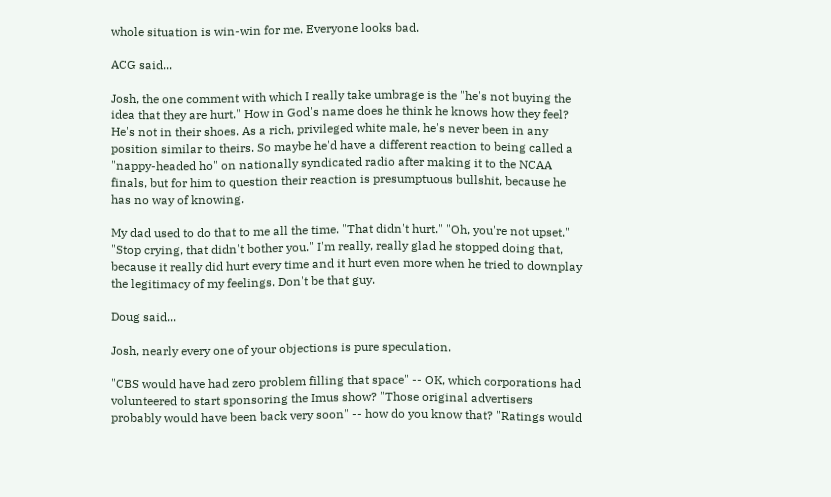whole situation is win-win for me. Everyone looks bad.

ACG said...

Josh, the one comment with which I really take umbrage is the "he's not buying the idea that they are hurt." How in God's name does he think he knows how they feel? He's not in their shoes. As a rich, privileged white male, he's never been in any position similar to theirs. So maybe he'd have a different reaction to being called a "nappy-headed ho" on nationally syndicated radio after making it to the NCAA finals, but for him to question their reaction is presumptuous bullshit, because he has no way of knowing.

My dad used to do that to me all the time. "That didn't hurt." "Oh, you're not upset." "Stop crying, that didn't bother you." I'm really, really glad he stopped doing that, because it really did hurt every time and it hurt even more when he tried to downplay the legitimacy of my feelings. Don't be that guy.

Doug said...

Josh, nearly every one of your objections is pure speculation.

"CBS would have had zero problem filling that space" -- OK, which corporations had volunteered to start sponsoring the Imus show? "Those original advertisers probably would have been back very soon" -- how do you know that? "Ratings would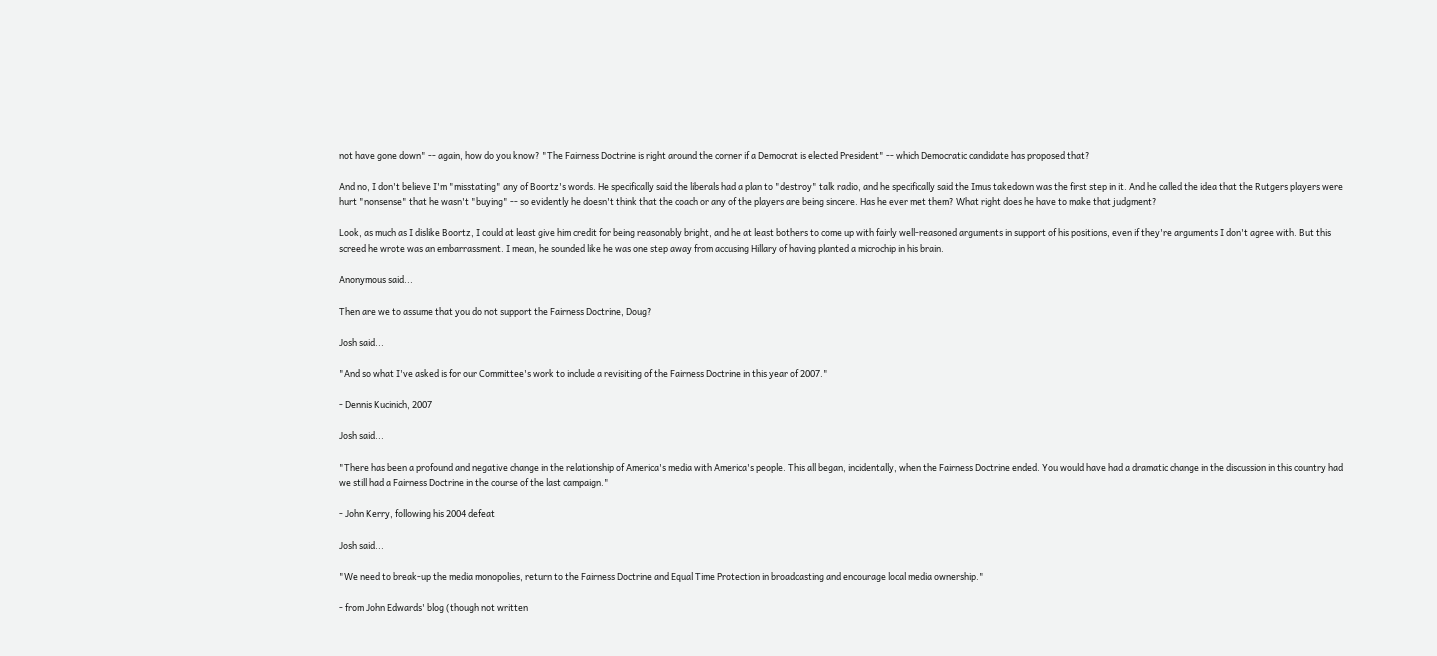not have gone down" -- again, how do you know? "The Fairness Doctrine is right around the corner if a Democrat is elected President" -- which Democratic candidate has proposed that?

And no, I don't believe I'm "misstating" any of Boortz's words. He specifically said the liberals had a plan to "destroy" talk radio, and he specifically said the Imus takedown was the first step in it. And he called the idea that the Rutgers players were hurt "nonsense" that he wasn't "buying" -- so evidently he doesn't think that the coach or any of the players are being sincere. Has he ever met them? What right does he have to make that judgment?

Look, as much as I dislike Boortz, I could at least give him credit for being reasonably bright, and he at least bothers to come up with fairly well-reasoned arguments in support of his positions, even if they're arguments I don't agree with. But this screed he wrote was an embarrassment. I mean, he sounded like he was one step away from accusing Hillary of having planted a microchip in his brain.

Anonymous said...

Then are we to assume that you do not support the Fairness Doctrine, Doug?

Josh said...

"And so what I've asked is for our Committee's work to include a revisiting of the Fairness Doctrine in this year of 2007."

- Dennis Kucinich, 2007

Josh said...

"There has been a profound and negative change in the relationship of America's media with America's people. This all began, incidentally, when the Fairness Doctrine ended. You would have had a dramatic change in the discussion in this country had we still had a Fairness Doctrine in the course of the last campaign."

- John Kerry, following his 2004 defeat

Josh said...

"We need to break-up the media monopolies, return to the Fairness Doctrine and Equal Time Protection in broadcasting and encourage local media ownership."

- from John Edwards' blog (though not written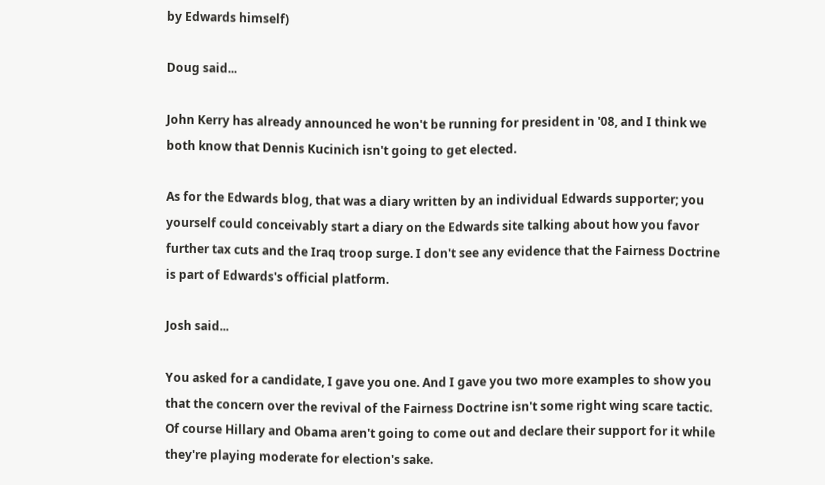by Edwards himself)

Doug said...

John Kerry has already announced he won't be running for president in '08, and I think we both know that Dennis Kucinich isn't going to get elected.

As for the Edwards blog, that was a diary written by an individual Edwards supporter; you yourself could conceivably start a diary on the Edwards site talking about how you favor further tax cuts and the Iraq troop surge. I don't see any evidence that the Fairness Doctrine is part of Edwards's official platform.

Josh said...

You asked for a candidate, I gave you one. And I gave you two more examples to show you that the concern over the revival of the Fairness Doctrine isn't some right wing scare tactic. Of course Hillary and Obama aren't going to come out and declare their support for it while they're playing moderate for election's sake.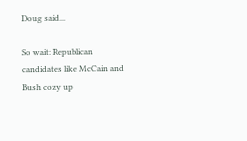Doug said...

So wait: Republican candidates like McCain and Bush cozy up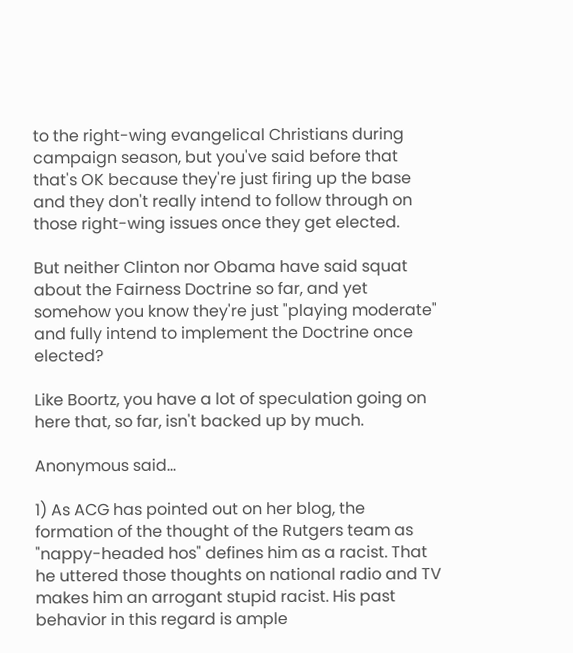to the right-wing evangelical Christians during campaign season, but you've said before that that's OK because they're just firing up the base and they don't really intend to follow through on those right-wing issues once they get elected.

But neither Clinton nor Obama have said squat about the Fairness Doctrine so far, and yet somehow you know they're just "playing moderate" and fully intend to implement the Doctrine once elected?

Like Boortz, you have a lot of speculation going on here that, so far, isn't backed up by much.

Anonymous said...

1) As ACG has pointed out on her blog, the formation of the thought of the Rutgers team as "nappy-headed hos" defines him as a racist. That he uttered those thoughts on national radio and TV makes him an arrogant stupid racist. His past behavior in this regard is ample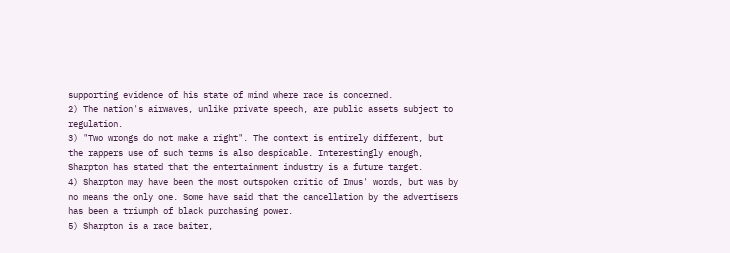supporting evidence of his state of mind where race is concerned.
2) The nation's airwaves, unlike private speech, are public assets subject to regulation.
3) "Two wrongs do not make a right". The context is entirely different, but the rappers use of such terms is also despicable. Interestingly enough, Sharpton has stated that the entertainment industry is a future target.
4) Sharpton may have been the most outspoken critic of Imus' words, but was by no means the only one. Some have said that the cancellation by the advertisers has been a triumph of black purchasing power.
5) Sharpton is a race baiter,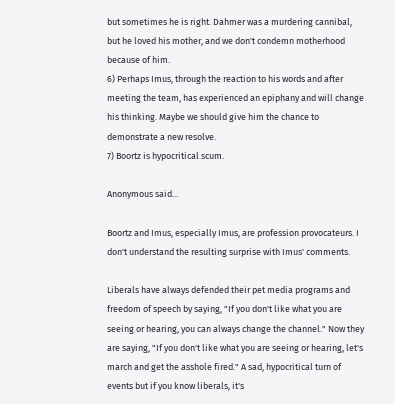but sometimes he is right. Dahmer was a murdering cannibal, but he loved his mother, and we don't condemn motherhood because of him.
6) Perhaps Imus, through the reaction to his words and after meeting the team, has experienced an epiphany and will change his thinking. Maybe we should give him the chance to demonstrate a new resolve.
7) Boortz is hypocritical scum.

Anonymous said...

Boortz and Imus, especially Imus, are profession provocateurs. I don't understand the resulting surprise with Imus' comments.

Liberals have always defended their pet media programs and freedom of speech by saying, "If you don't like what you are seeing or hearing, you can always change the channel." Now they are saying, "If you don't like what you are seeing or hearing, let's march and get the asshole fired." A sad, hypocritical turn of events but if you know liberals, it's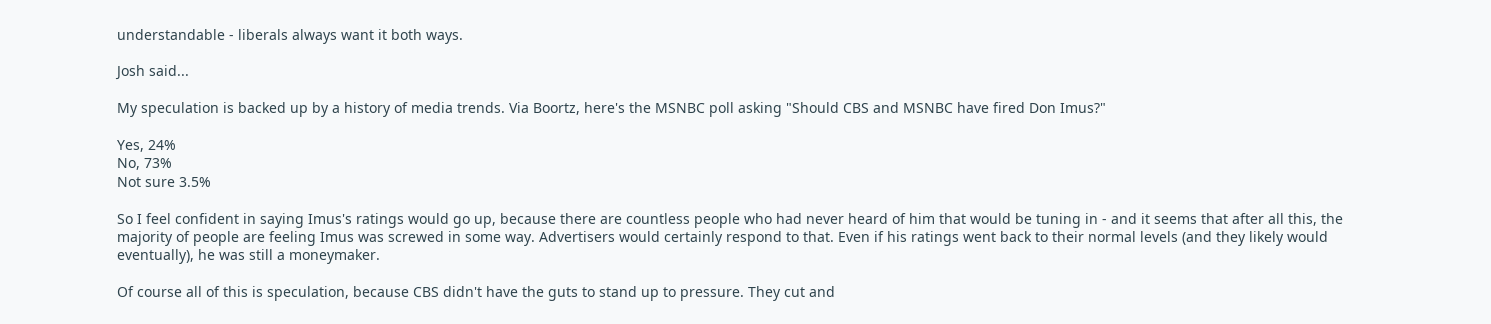understandable - liberals always want it both ways.

Josh said...

My speculation is backed up by a history of media trends. Via Boortz, here's the MSNBC poll asking "Should CBS and MSNBC have fired Don Imus?"

Yes, 24%
No, 73%
Not sure 3.5%

So I feel confident in saying Imus's ratings would go up, because there are countless people who had never heard of him that would be tuning in - and it seems that after all this, the majority of people are feeling Imus was screwed in some way. Advertisers would certainly respond to that. Even if his ratings went back to their normal levels (and they likely would eventually), he was still a moneymaker.

Of course all of this is speculation, because CBS didn't have the guts to stand up to pressure. They cut and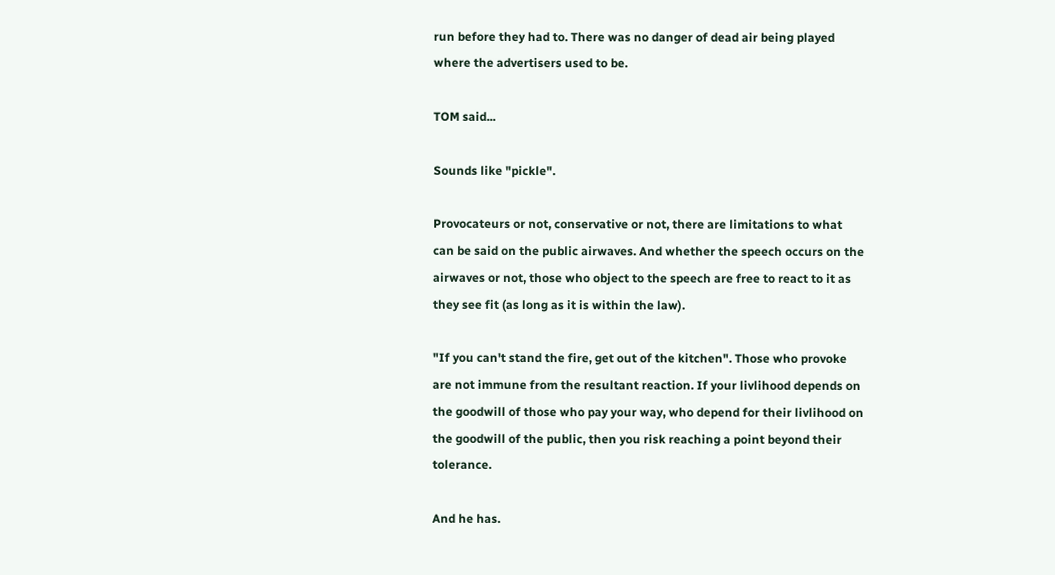run before they had to. There was no danger of dead air being played where the advertisers used to be.

TOM said...

Sounds like "pickle".

Provocateurs or not, conservative or not, there are limitations to what can be said on the public airwaves. And whether the speech occurs on the airwaves or not, those who object to the speech are free to react to it as they see fit (as long as it is within the law).

"If you can't stand the fire, get out of the kitchen". Those who provoke are not immune from the resultant reaction. If your livlihood depends on the goodwill of those who pay your way, who depend for their livlihood on the goodwill of the public, then you risk reaching a point beyond their tolerance.

And he has.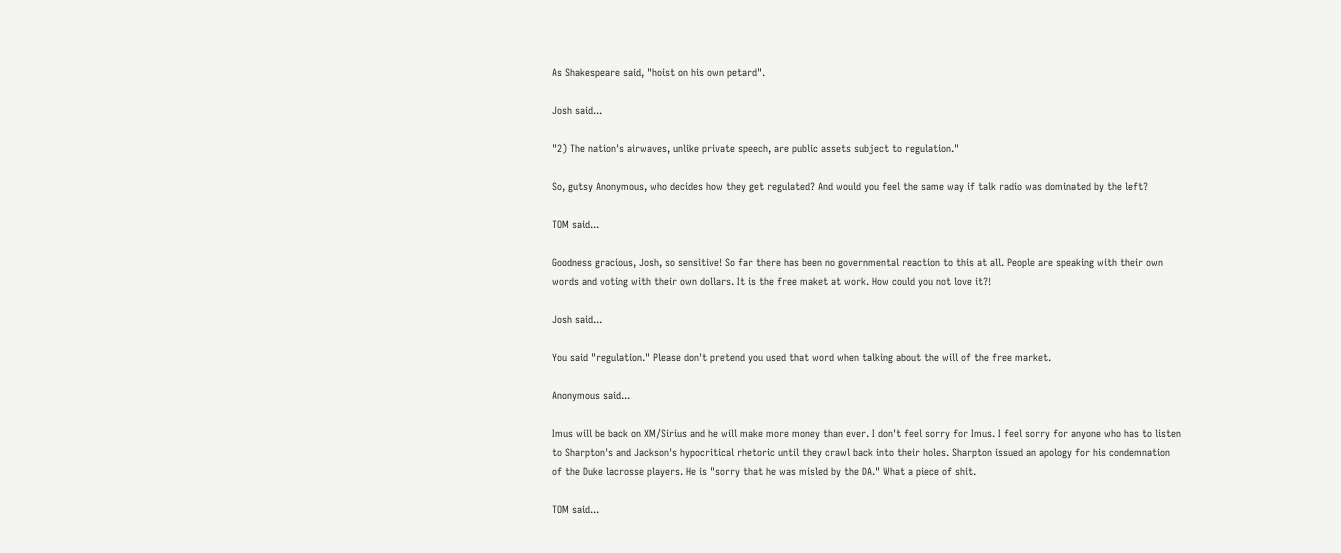As Shakespeare said, "hoist on his own petard".

Josh said...

"2) The nation's airwaves, unlike private speech, are public assets subject to regulation."

So, gutsy Anonymous, who decides how they get regulated? And would you feel the same way if talk radio was dominated by the left?

TOM said...

Goodness gracious, Josh, so sensitive! So far there has been no governmental reaction to this at all. People are speaking with their own words and voting with their own dollars. It is the free maket at work. How could you not love it?!

Josh said...

You said "regulation." Please don't pretend you used that word when talking about the will of the free market.

Anonymous said...

Imus will be back on XM/Sirius and he will make more money than ever. I don't feel sorry for Imus. I feel sorry for anyone who has to listen to Sharpton's and Jackson's hypocritical rhetoric until they crawl back into their holes. Sharpton issued an apology for his condemnation of the Duke lacrosse players. He is "sorry that he was misled by the DA." What a piece of shit.

TOM said...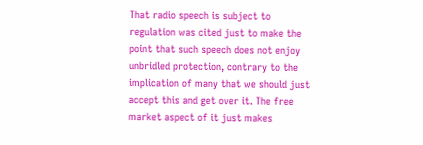That radio speech is subject to regulation was cited just to make the point that such speech does not enjoy unbridled protection, contrary to the implication of many that we should just accept this and get over it. The free market aspect of it just makes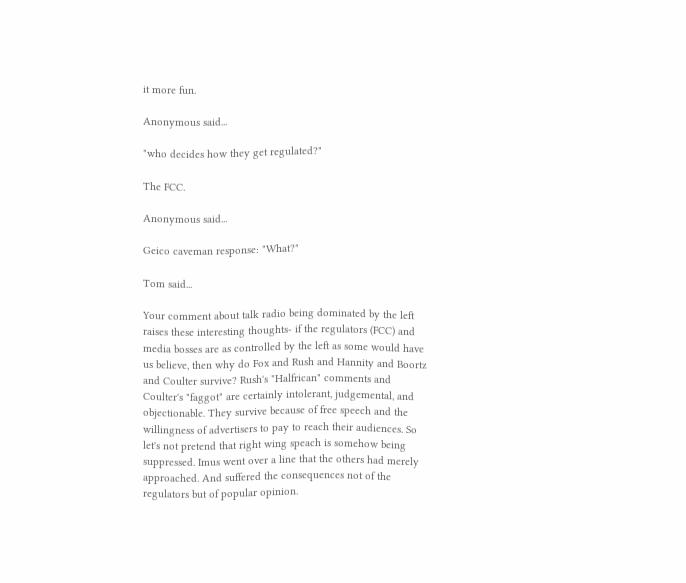it more fun.

Anonymous said...

"who decides how they get regulated?"

The FCC.

Anonymous said...

Geico caveman response: "What?"

Tom said...

Your comment about talk radio being dominated by the left raises these interesting thoughts- if the regulators (FCC) and media bosses are as controlled by the left as some would have us believe, then why do Fox and Rush and Hannity and Boortz and Coulter survive? Rush's "Halfrican" comments and Coulter's "faggot" are certainly intolerant, judgemental, and objectionable. They survive because of free speech and the willingness of advertisers to pay to reach their audiences. So let's not pretend that right wing speach is somehow being suppressed. Imus went over a line that the others had merely approached. And suffered the consequences not of the regulators but of popular opinion.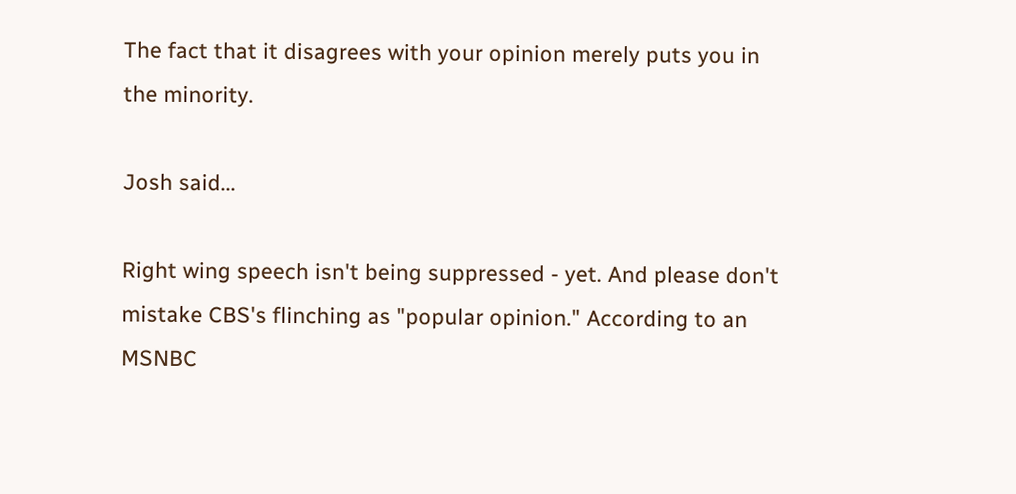The fact that it disagrees with your opinion merely puts you in the minority.

Josh said...

Right wing speech isn't being suppressed - yet. And please don't mistake CBS's flinching as "popular opinion." According to an MSNBC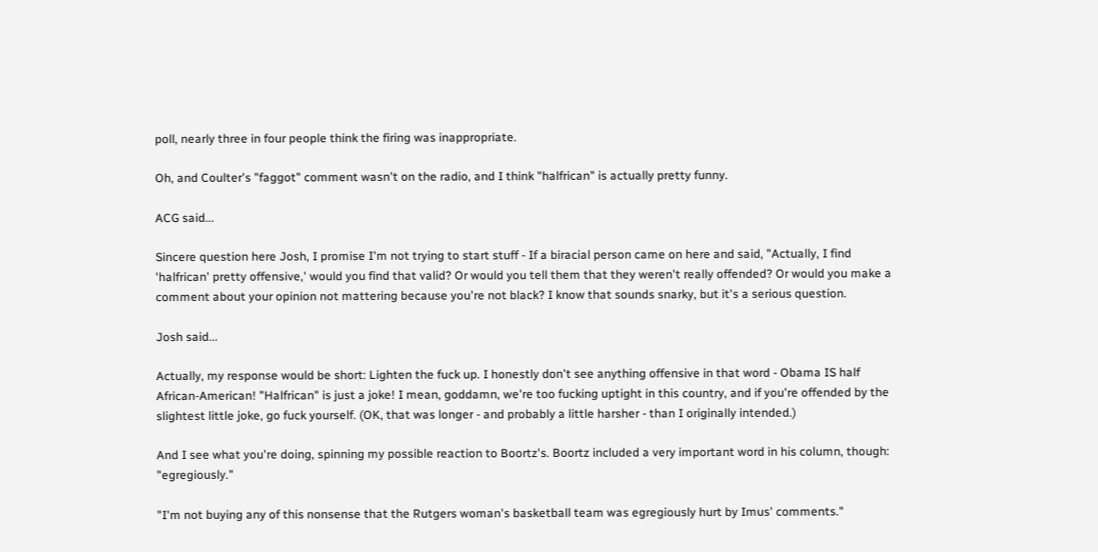poll, nearly three in four people think the firing was inappropriate.

Oh, and Coulter's "faggot" comment wasn't on the radio, and I think "halfrican" is actually pretty funny.

ACG said...

Sincere question here Josh, I promise I'm not trying to start stuff - If a biracial person came on here and said, "Actually, I find 'halfrican' pretty offensive,' would you find that valid? Or would you tell them that they weren't really offended? Or would you make a comment about your opinion not mattering because you're not black? I know that sounds snarky, but it's a serious question.

Josh said...

Actually, my response would be short: Lighten the fuck up. I honestly don't see anything offensive in that word - Obama IS half African-American! "Halfrican" is just a joke! I mean, goddamn, we're too fucking uptight in this country, and if you're offended by the slightest little joke, go fuck yourself. (OK, that was longer - and probably a little harsher - than I originally intended.)

And I see what you're doing, spinning my possible reaction to Boortz's. Boortz included a very important word in his column, though: "egregiously."

"I'm not buying any of this nonsense that the Rutgers woman's basketball team was egregiously hurt by Imus' comments."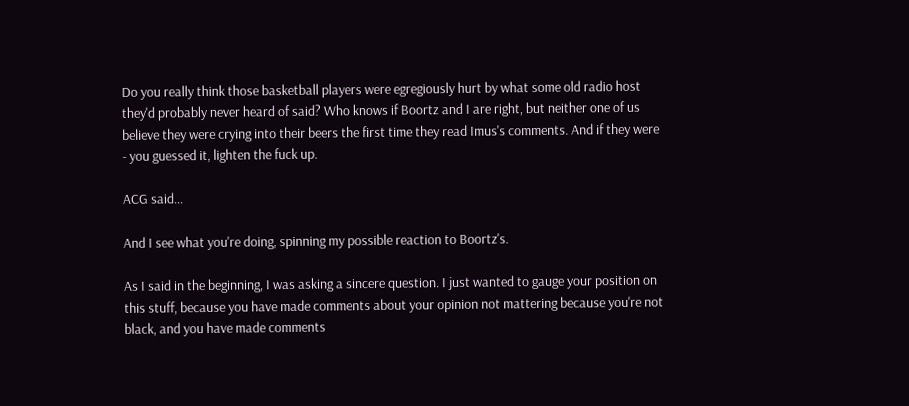Do you really think those basketball players were egregiously hurt by what some old radio host they'd probably never heard of said? Who knows if Boortz and I are right, but neither one of us believe they were crying into their beers the first time they read Imus's comments. And if they were - you guessed it, lighten the fuck up.

ACG said...

And I see what you're doing, spinning my possible reaction to Boortz's.

As I said in the beginning, I was asking a sincere question. I just wanted to gauge your position on this stuff, because you have made comments about your opinion not mattering because you're not black, and you have made comments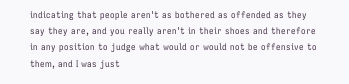indicating that people aren't as bothered as offended as they say they are, and you really aren't in their shoes and therefore in any position to judge what would or would not be offensive to them, and I was just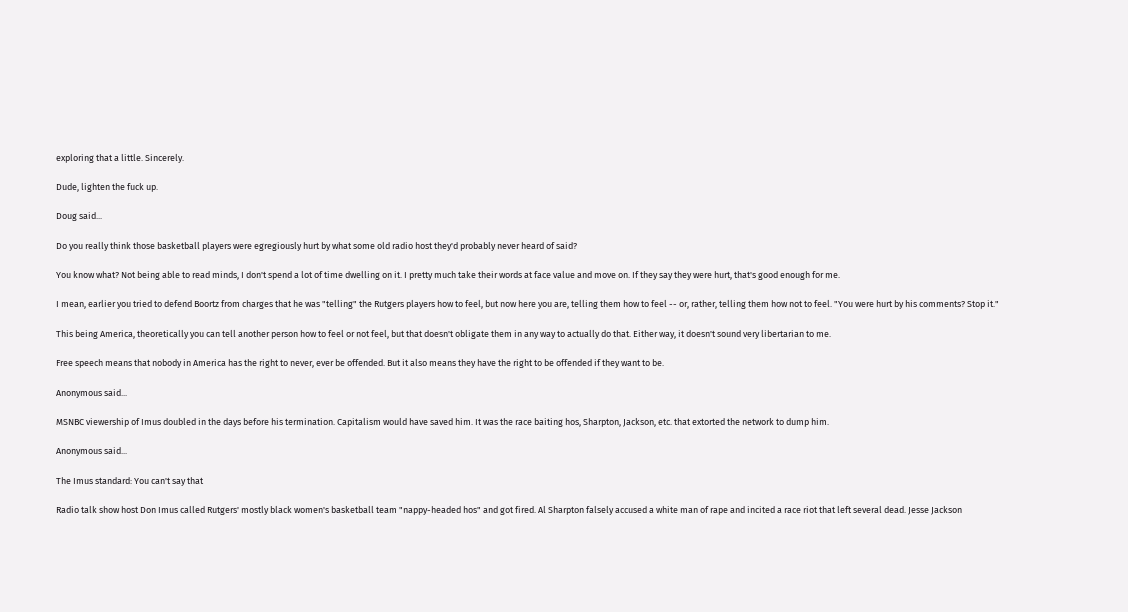exploring that a little. Sincerely.

Dude, lighten the fuck up.

Doug said...

Do you really think those basketball players were egregiously hurt by what some old radio host they'd probably never heard of said?

You know what? Not being able to read minds, I don't spend a lot of time dwelling on it. I pretty much take their words at face value and move on. If they say they were hurt, that's good enough for me.

I mean, earlier you tried to defend Boortz from charges that he was "telling" the Rutgers players how to feel, but now here you are, telling them how to feel -- or, rather, telling them how not to feel. "You were hurt by his comments? Stop it."

This being America, theoretically you can tell another person how to feel or not feel, but that doesn't obligate them in any way to actually do that. Either way, it doesn't sound very libertarian to me.

Free speech means that nobody in America has the right to never, ever be offended. But it also means they have the right to be offended if they want to be.

Anonymous said...

MSNBC viewership of Imus doubled in the days before his termination. Capitalism would have saved him. It was the race baiting hos, Sharpton, Jackson, etc. that extorted the network to dump him.

Anonymous said...

The Imus standard: You can't say that

Radio talk show host Don Imus called Rutgers' mostly black women's basketball team "nappy-headed hos" and got fired. Al Sharpton falsely accused a white man of rape and incited a race riot that left several dead. Jesse Jackson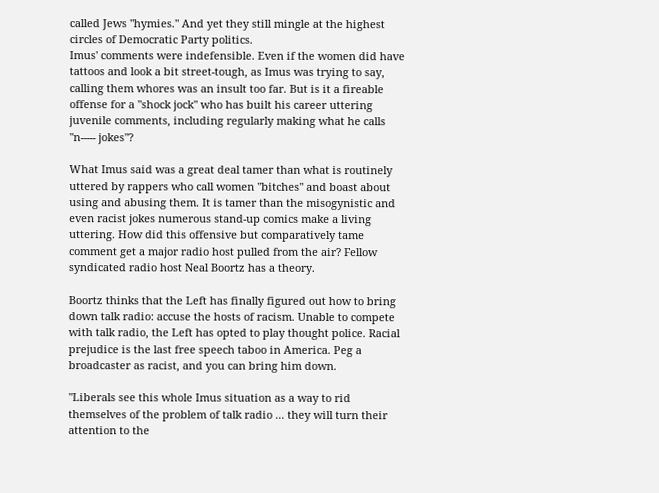called Jews "hymies." And yet they still mingle at the highest circles of Democratic Party politics.
Imus' comments were indefensible. Even if the women did have tattoos and look a bit street-tough, as Imus was trying to say, calling them whores was an insult too far. But is it a fireable offense for a "shock jock" who has built his career uttering juvenile comments, including regularly making what he calls "n----- jokes"?

What Imus said was a great deal tamer than what is routinely uttered by rappers who call women "bitches" and boast about using and abusing them. It is tamer than the misogynistic and even racist jokes numerous stand-up comics make a living uttering. How did this offensive but comparatively tame comment get a major radio host pulled from the air? Fellow syndicated radio host Neal Boortz has a theory.

Boortz thinks that the Left has finally figured out how to bring down talk radio: accuse the hosts of racism. Unable to compete with talk radio, the Left has opted to play thought police. Racial prejudice is the last free speech taboo in America. Peg a broadcaster as racist, and you can bring him down.

"Liberals see this whole Imus situation as a way to rid themselves of the problem of talk radio ... they will turn their attention to the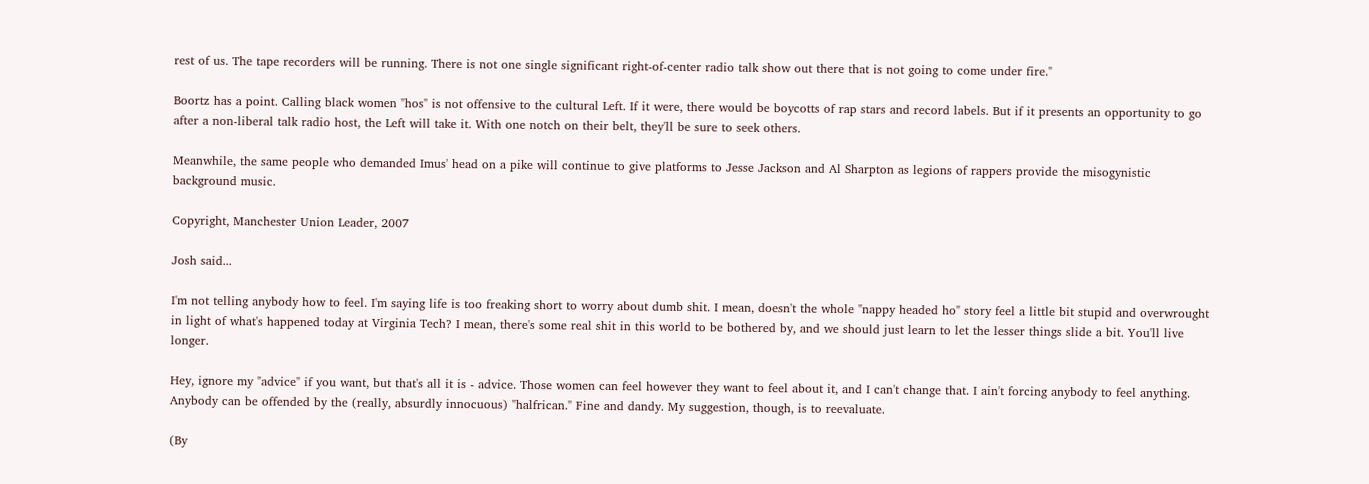rest of us. The tape recorders will be running. There is not one single significant right-of-center radio talk show out there that is not going to come under fire."

Boortz has a point. Calling black women "hos" is not offensive to the cultural Left. If it were, there would be boycotts of rap stars and record labels. But if it presents an opportunity to go after a non-liberal talk radio host, the Left will take it. With one notch on their belt, they'll be sure to seek others.

Meanwhile, the same people who demanded Imus' head on a pike will continue to give platforms to Jesse Jackson and Al Sharpton as legions of rappers provide the misogynistic background music.

Copyright, Manchester Union Leader, 2007

Josh said...

I'm not telling anybody how to feel. I'm saying life is too freaking short to worry about dumb shit. I mean, doesn't the whole "nappy headed ho" story feel a little bit stupid and overwrought in light of what's happened today at Virginia Tech? I mean, there's some real shit in this world to be bothered by, and we should just learn to let the lesser things slide a bit. You'll live longer.

Hey, ignore my "advice" if you want, but that's all it is - advice. Those women can feel however they want to feel about it, and I can't change that. I ain't forcing anybody to feel anything. Anybody can be offended by the (really, absurdly innocuous) "halfrican." Fine and dandy. My suggestion, though, is to reevaluate.

(By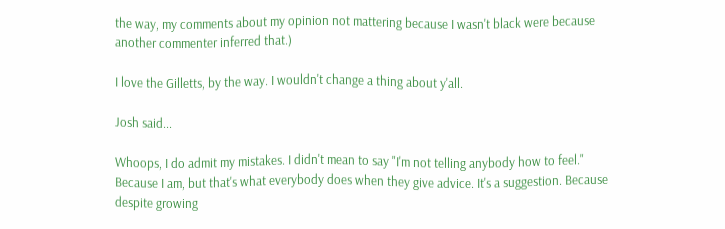the way, my comments about my opinion not mattering because I wasn't black were because another commenter inferred that.)

I love the Gilletts, by the way. I wouldn't change a thing about y'all.

Josh said...

Whoops, I do admit my mistakes. I didn't mean to say "I'm not telling anybody how to feel." Because I am, but that's what everybody does when they give advice. It's a suggestion. Because despite growing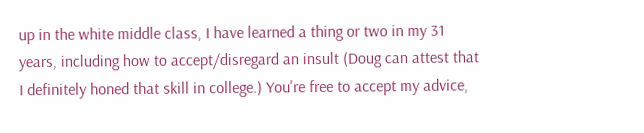up in the white middle class, I have learned a thing or two in my 31 years, including how to accept/disregard an insult (Doug can attest that I definitely honed that skill in college.) You're free to accept my advice,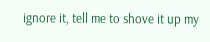ignore it, tell me to shove it up my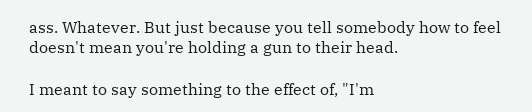ass. Whatever. But just because you tell somebody how to feel doesn't mean you're holding a gun to their head.

I meant to say something to the effect of, "I'm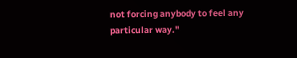not forcing anybody to feel any particular way."